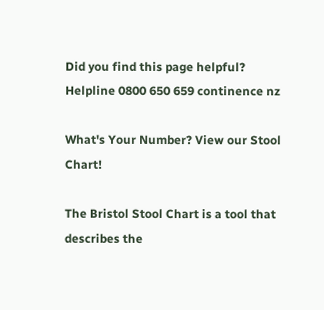Did you find this page helpful?
Helpline 0800 650 659 continence nz

What's Your Number? View our Stool Chart!

The Bristol Stool Chart is a tool that describes the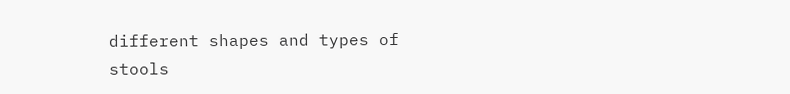different shapes and types of stools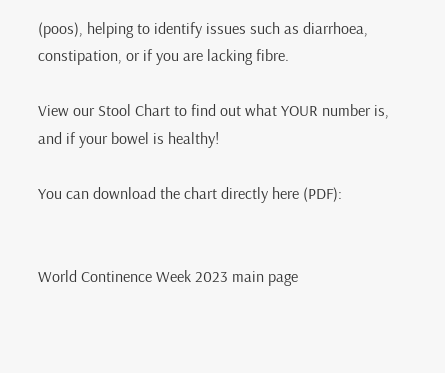(poos), helping to identify issues such as diarrhoea, constipation, or if you are lacking fibre.

View our Stool Chart to find out what YOUR number is, and if your bowel is healthy!

You can download the chart directly here (PDF):


World Continence Week 2023 main page